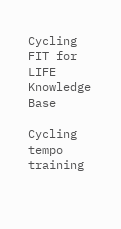Cycling FIT for LIFE Knowledge Base

Cycling tempo training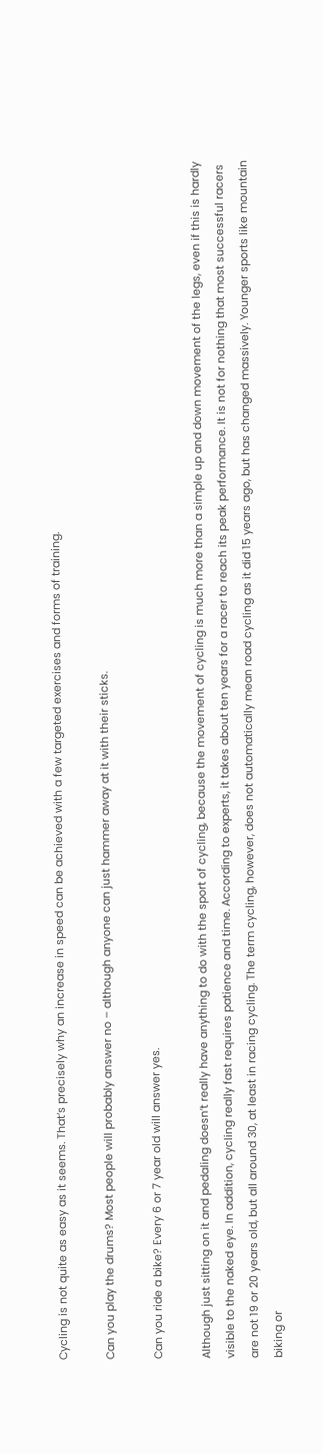Cycling is not quite as easy as it seems. That’s precisely why an increase in speed can be achieved with a few targeted exercises and forms of training.

Can you play the drums? Most people will probably answer no – although anyone can just hammer away at it with their sticks.

Can you ride a bike? Every 6 or 7 year old will answer yes.

Although just sitting on it and pedaling doesn’t really have anything to do with the sport of cycling, because the movement of cycling is much more than a simple up and down movement of the legs, even if this is hardly visible to the naked eye. In addition, cycling really fast requires patience and time. According to experts, it takes about ten years for a racer to reach its peak performance. It is not for nothing that most successful racers are not 19 or 20 years old, but all around 30, at least in racing cycling. The term cycling, however, does not automatically mean road cycling as it did 15 years ago, but has changed massively. Younger sports like mountain biking or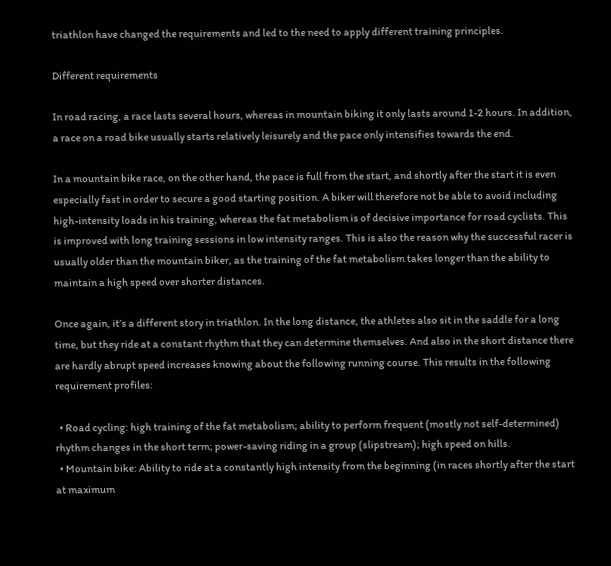triathlon have changed the requirements and led to the need to apply different training principles.

Different requirements

In road racing, a race lasts several hours, whereas in mountain biking it only lasts around 1-2 hours. In addition, a race on a road bike usually starts relatively leisurely and the pace only intensifies towards the end.

In a mountain bike race, on the other hand, the pace is full from the start, and shortly after the start it is even especially fast in order to secure a good starting position. A biker will therefore not be able to avoid including high-intensity loads in his training, whereas the fat metabolism is of decisive importance for road cyclists. This is improved with long training sessions in low intensity ranges. This is also the reason why the successful racer is usually older than the mountain biker, as the training of the fat metabolism takes longer than the ability to maintain a high speed over shorter distances.

Once again, it’s a different story in triathlon. In the long distance, the athletes also sit in the saddle for a long time, but they ride at a constant rhythm that they can determine themselves. And also in the short distance there are hardly abrupt speed increases knowing about the following running course. This results in the following requirement profiles:

  • Road cycling: high training of the fat metabolism; ability to perform frequent (mostly not self-determined) rhythm changes in the short term; power-saving riding in a group (slipstream); high speed on hills.
  • Mountain bike: Ability to ride at a constantly high intensity from the beginning (in races shortly after the start at maximum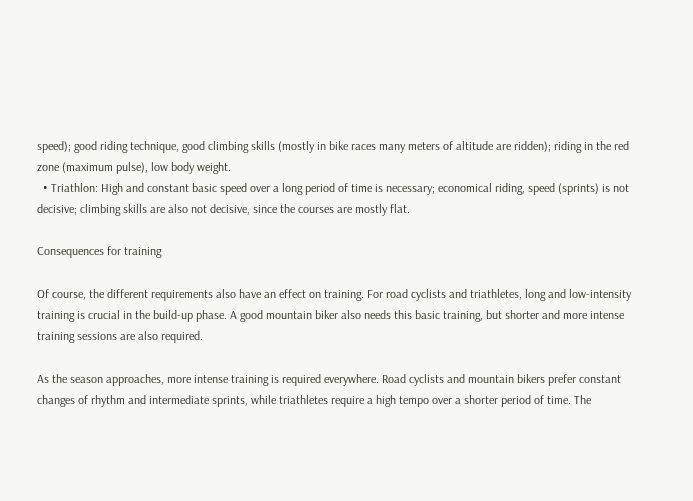speed); good riding technique, good climbing skills (mostly in bike races many meters of altitude are ridden); riding in the red zone (maximum pulse), low body weight.
  • Triathlon: High and constant basic speed over a long period of time is necessary; economical riding, speed (sprints) is not decisive; climbing skills are also not decisive, since the courses are mostly flat.

Consequences for training

Of course, the different requirements also have an effect on training. For road cyclists and triathletes, long and low-intensity training is crucial in the build-up phase. A good mountain biker also needs this basic training, but shorter and more intense training sessions are also required.

As the season approaches, more intense training is required everywhere. Road cyclists and mountain bikers prefer constant changes of rhythm and intermediate sprints, while triathletes require a high tempo over a shorter period of time. The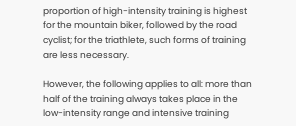proportion of high-intensity training is highest for the mountain biker, followed by the road cyclist; for the triathlete, such forms of training are less necessary.

However, the following applies to all: more than half of the training always takes place in the low-intensity range and intensive training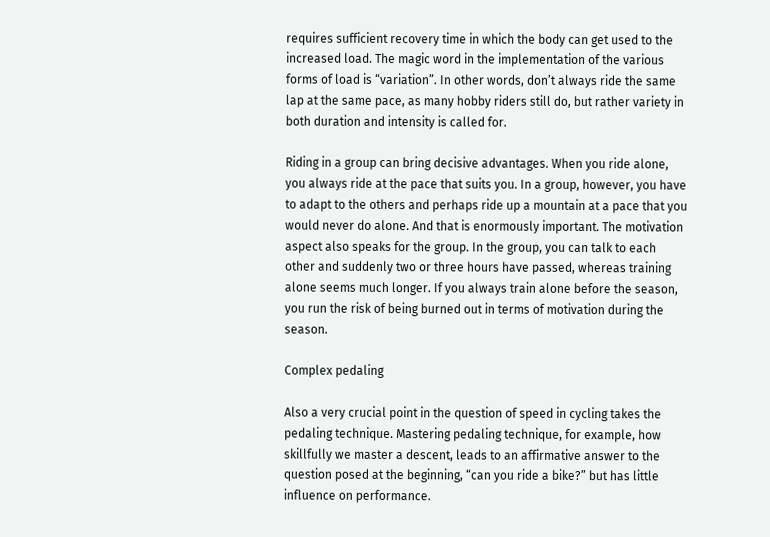requires sufficient recovery time in which the body can get used to the increased load. The magic word in the implementation of the various forms of load is “variation”. In other words, don’t always ride the same lap at the same pace, as many hobby riders still do, but rather variety in both duration and intensity is called for.

Riding in a group can bring decisive advantages. When you ride alone, you always ride at the pace that suits you. In a group, however, you have to adapt to the others and perhaps ride up a mountain at a pace that you would never do alone. And that is enormously important. The motivation aspect also speaks for the group. In the group, you can talk to each other and suddenly two or three hours have passed, whereas training alone seems much longer. If you always train alone before the season, you run the risk of being burned out in terms of motivation during the season.

Complex pedaling

Also a very crucial point in the question of speed in cycling takes the pedaling technique. Mastering pedaling technique, for example, how skillfully we master a descent, leads to an affirmative answer to the question posed at the beginning, “can you ride a bike?” but has little influence on performance.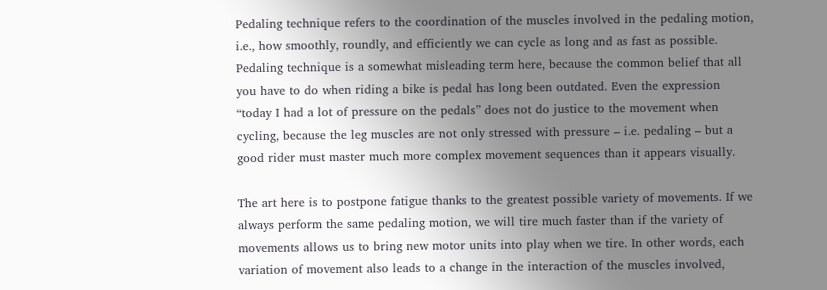Pedaling technique refers to the coordination of the muscles involved in the pedaling motion, i.e., how smoothly, roundly, and efficiently we can cycle as long and as fast as possible. Pedaling technique is a somewhat misleading term here, because the common belief that all you have to do when riding a bike is pedal has long been outdated. Even the expression “today I had a lot of pressure on the pedals” does not do justice to the movement when cycling, because the leg muscles are not only stressed with pressure – i.e. pedaling – but a good rider must master much more complex movement sequences than it appears visually.

The art here is to postpone fatigue thanks to the greatest possible variety of movements. If we always perform the same pedaling motion, we will tire much faster than if the variety of movements allows us to bring new motor units into play when we tire. In other words, each variation of movement also leads to a change in the interaction of the muscles involved,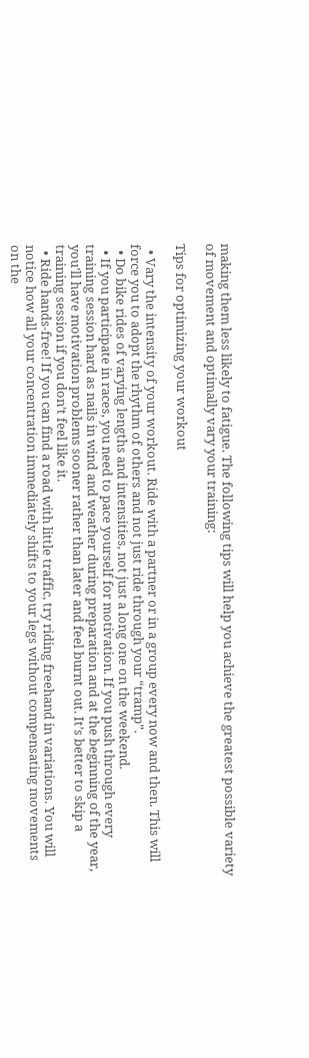making them less likely to fatigue. The following tips will help you achieve the greatest possible variety of movement and optimally vary your training:

Tips for optimizing your workout

  • Vary the intensity of your workout. Ride with a partner or in a group every now and then. This will force you to adopt the rhythm of others and not just ride through your “tramp”.
  • Do bike rides of varying lengths and intensities, not just a long one on the weekend.
  • If you participate in races, you need to pace yourself for motivation. If you push through every training session hard as nails in wind and weather during preparation and at the beginning of the year, you’ll have motivation problems sooner rather than later and feel burnt out. It’s better to skip a training session if you don’t feel like it.
  • Ride hands-free! If you can find a road with little traffic, try riding freehand in variations. You will notice how all your concentration immediately shifts to your legs without compensating movements on the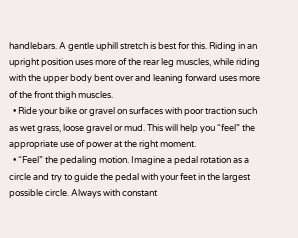handlebars. A gentle uphill stretch is best for this. Riding in an upright position uses more of the rear leg muscles, while riding with the upper body bent over and leaning forward uses more of the front thigh muscles.
  • Ride your bike or gravel on surfaces with poor traction such as wet grass, loose gravel or mud. This will help you “feel” the appropriate use of power at the right moment.
  • “Feel” the pedaling motion. Imagine a pedal rotation as a circle and try to guide the pedal with your feet in the largest possible circle. Always with constant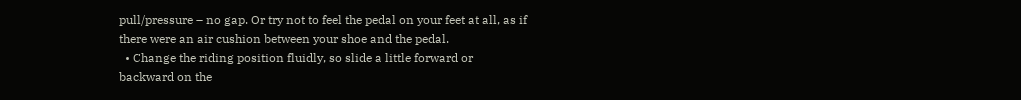pull/pressure – no gap. Or try not to feel the pedal on your feet at all, as if there were an air cushion between your shoe and the pedal.
  • Change the riding position fluidly, so slide a little forward or backward on the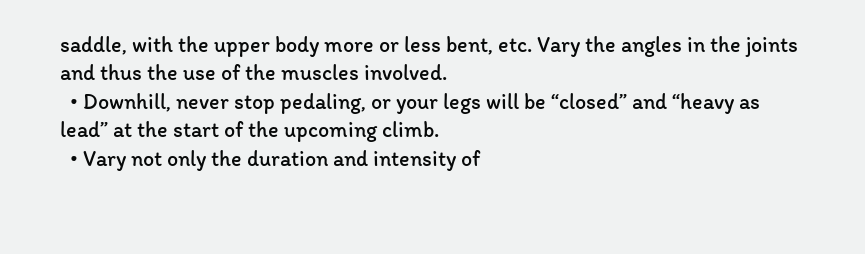saddle, with the upper body more or less bent, etc. Vary the angles in the joints and thus the use of the muscles involved.
  • Downhill, never stop pedaling, or your legs will be “closed” and “heavy as lead” at the start of the upcoming climb.
  • Vary not only the duration and intensity of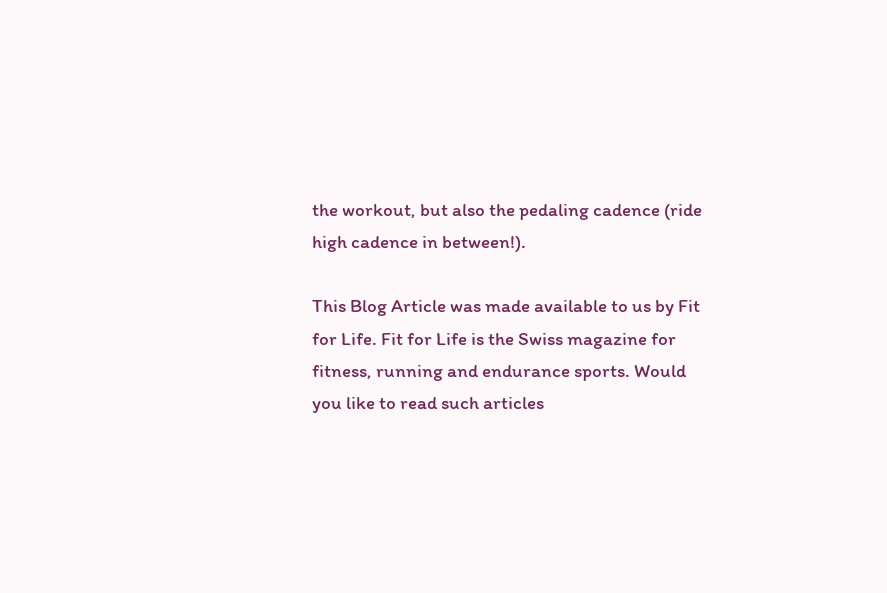the workout, but also the pedaling cadence (ride high cadence in between!).

This Blog Article was made available to us by Fit for Life. Fit for Life is the Swiss magazine for fitness, running and endurance sports. Would you like to read such articles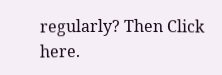regularly? Then Click here.